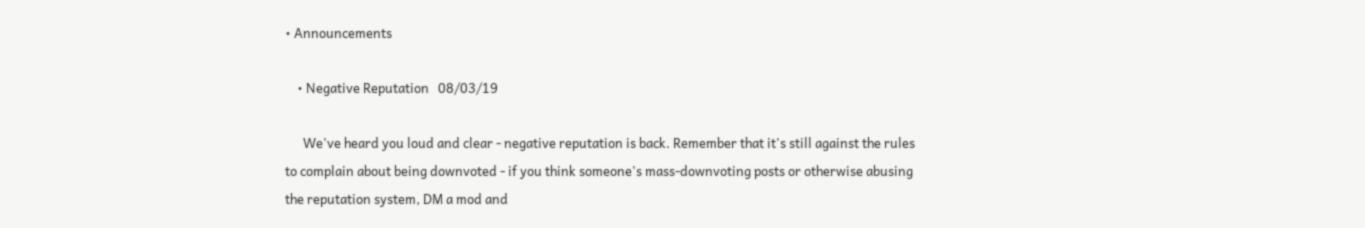• Announcements

    • Negative Reputation   08/03/19

      We've heard you loud and clear - negative reputation is back. Remember that it's still against the rules to complain about being downvoted - if you think someone's mass-downvoting posts or otherwise abusing the reputation system, DM a mod and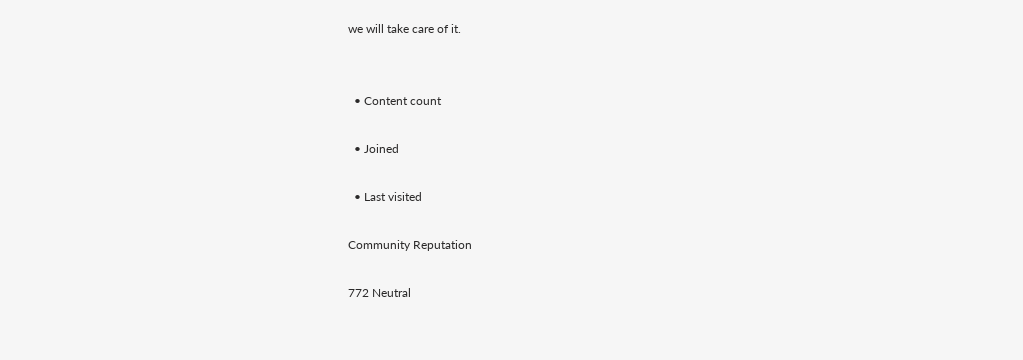we will take care of it.


  • Content count

  • Joined

  • Last visited

Community Reputation

772 Neutral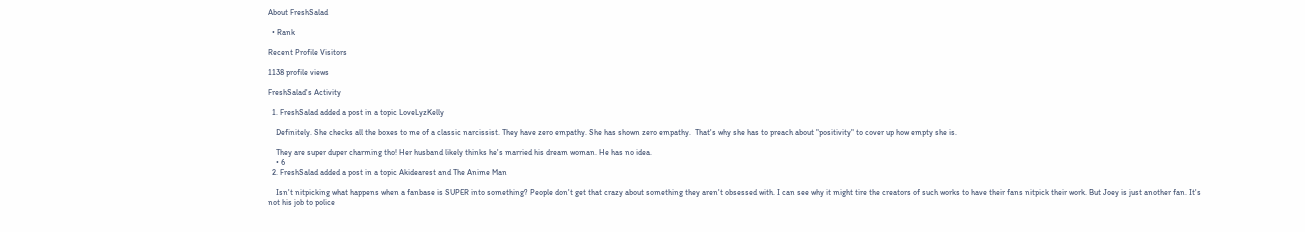About FreshSalad

  • Rank

Recent Profile Visitors

1138 profile views

FreshSalad's Activity

  1. FreshSalad added a post in a topic LoveLyzKelly

    Definitely. She checks all the boxes to me of a classic narcissist. They have zero empathy. She has shown zero empathy.  That's why she has to preach about "positivity" to cover up how empty she is.

    They are super duper charming tho! Her husband likely thinks he's married his dream woman. He has no idea.
    • 6
  2. FreshSalad added a post in a topic Akidearest and The Anime Man

    Isn't nitpicking what happens when a fanbase is SUPER into something? People don't get that crazy about something they aren't obsessed with. I can see why it might tire the creators of such works to have their fans nitpick their work. But Joey is just another fan. It's not his job to police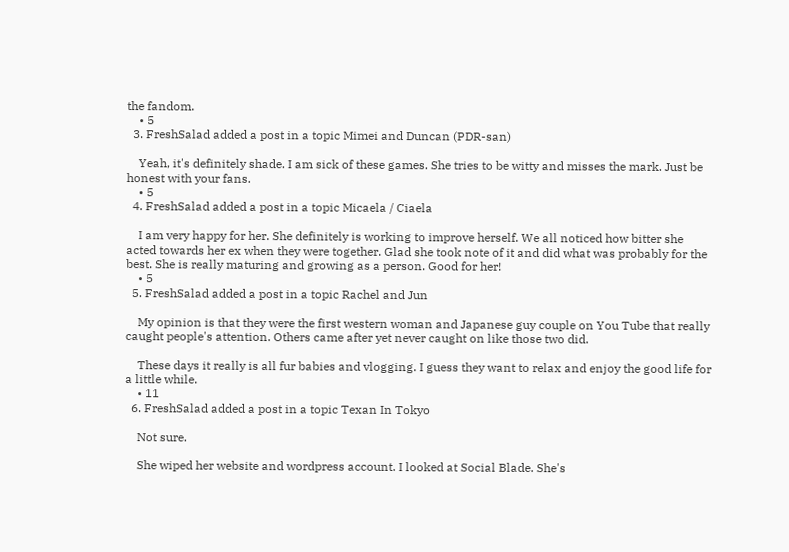the fandom.
    • 5
  3. FreshSalad added a post in a topic Mimei and Duncan (PDR-san)

    Yeah, it's definitely shade. I am sick of these games. She tries to be witty and misses the mark. Just be honest with your fans.
    • 5
  4. FreshSalad added a post in a topic Micaela / Ciaela

    I am very happy for her. She definitely is working to improve herself. We all noticed how bitter she acted towards her ex when they were together. Glad she took note of it and did what was probably for the best. She is really maturing and growing as a person. Good for her!
    • 5
  5. FreshSalad added a post in a topic Rachel and Jun

    My opinion is that they were the first western woman and Japanese guy couple on You Tube that really caught people's attention. Others came after yet never caught on like those two did.

    These days it really is all fur babies and vlogging. I guess they want to relax and enjoy the good life for a little while.
    • 11
  6. FreshSalad added a post in a topic Texan In Tokyo

    Not sure.

    She wiped her website and wordpress account. I looked at Social Blade. She's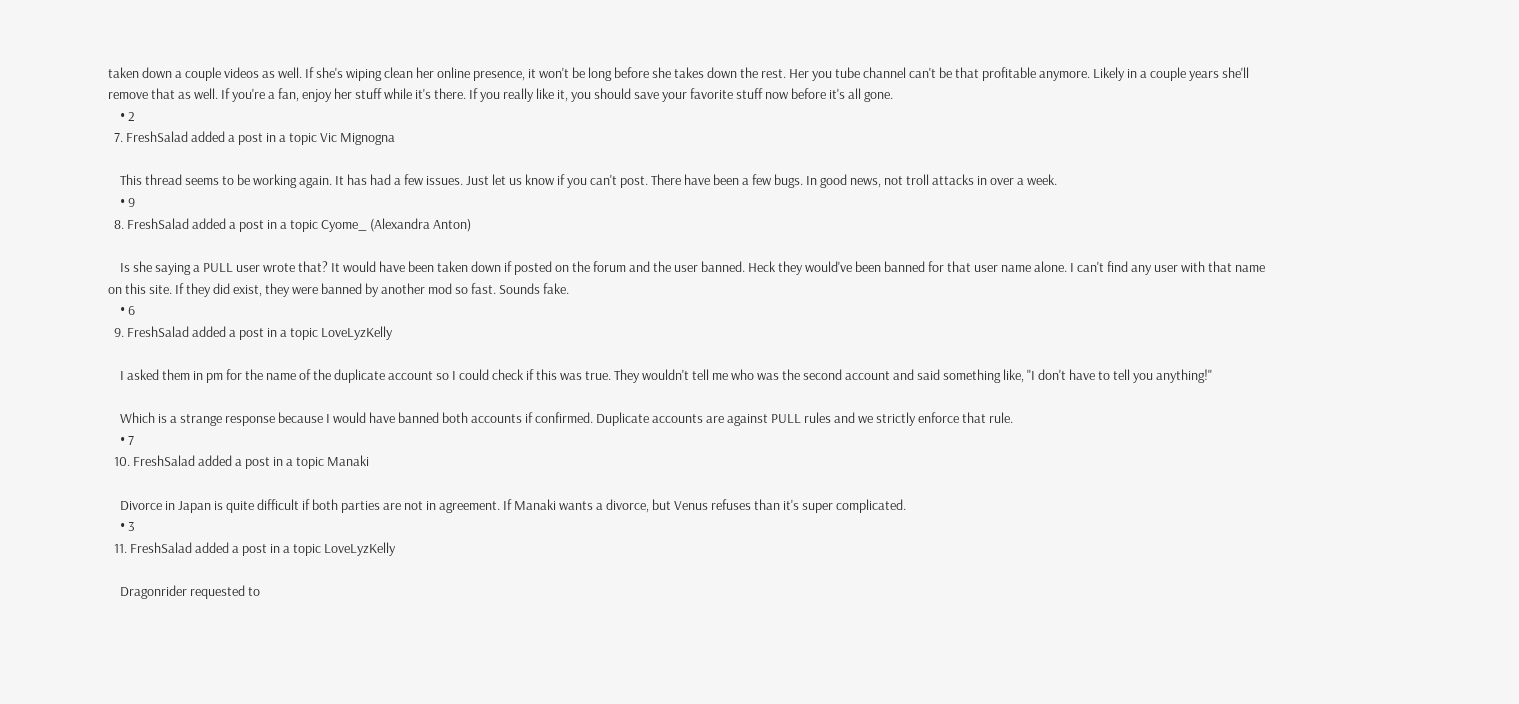taken down a couple videos as well. If she's wiping clean her online presence, it won't be long before she takes down the rest. Her you tube channel can't be that profitable anymore. Likely in a couple years she'll remove that as well. If you're a fan, enjoy her stuff while it's there. If you really like it, you should save your favorite stuff now before it's all gone.
    • 2
  7. FreshSalad added a post in a topic Vic Mignogna

    This thread seems to be working again. It has had a few issues. Just let us know if you can't post. There have been a few bugs. In good news, not troll attacks in over a week.
    • 9
  8. FreshSalad added a post in a topic Cyome_ (Alexandra Anton)

    Is she saying a PULL user wrote that? It would have been taken down if posted on the forum and the user banned. Heck they would've been banned for that user name alone. I can't find any user with that name on this site. If they did exist, they were banned by another mod so fast. Sounds fake.
    • 6
  9. FreshSalad added a post in a topic LoveLyzKelly

    I asked them in pm for the name of the duplicate account so I could check if this was true. They wouldn't tell me who was the second account and said something like, "I don't have to tell you anything!"

    Which is a strange response because I would have banned both accounts if confirmed. Duplicate accounts are against PULL rules and we strictly enforce that rule.
    • 7
  10. FreshSalad added a post in a topic Manaki

    Divorce in Japan is quite difficult if both parties are not in agreement. If Manaki wants a divorce, but Venus refuses than it's super complicated.
    • 3
  11. FreshSalad added a post in a topic LoveLyzKelly

    Dragonrider requested to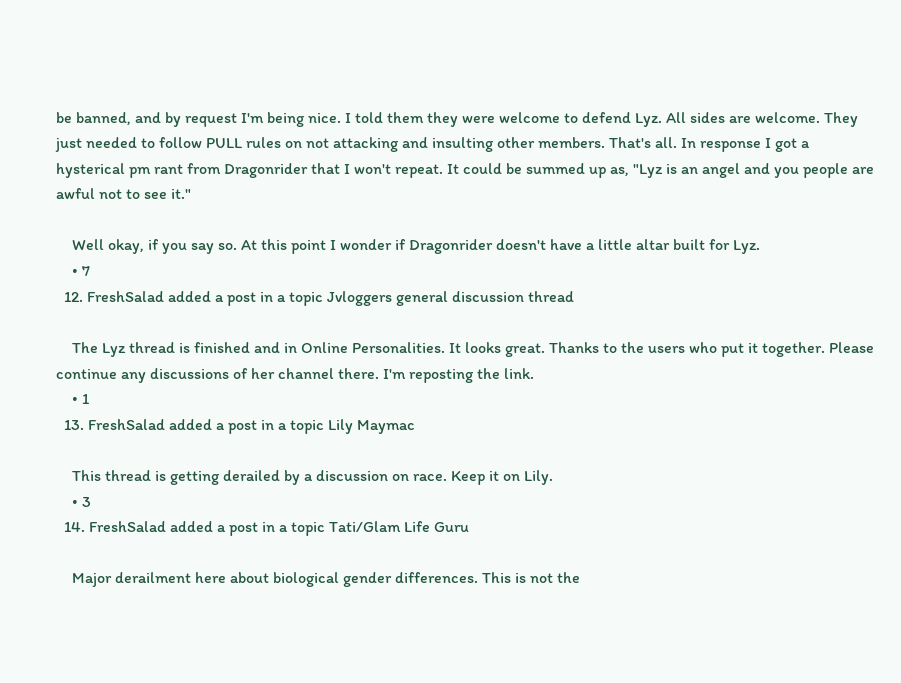be banned, and by request I'm being nice. I told them they were welcome to defend Lyz. All sides are welcome. They just needed to follow PULL rules on not attacking and insulting other members. That's all. In response I got a hysterical pm rant from Dragonrider that I won't repeat. It could be summed up as, "Lyz is an angel and you people are awful not to see it."

    Well okay, if you say so. At this point I wonder if Dragonrider doesn't have a little altar built for Lyz.
    • 7
  12. FreshSalad added a post in a topic Jvloggers general discussion thread

    The Lyz thread is finished and in Online Personalities. It looks great. Thanks to the users who put it together. Please continue any discussions of her channel there. I'm reposting the link.
    • 1
  13. FreshSalad added a post in a topic Lily Maymac

    This thread is getting derailed by a discussion on race. Keep it on Lily.
    • 3
  14. FreshSalad added a post in a topic Tati/Glam Life Guru

    Major derailment here about biological gender differences. This is not the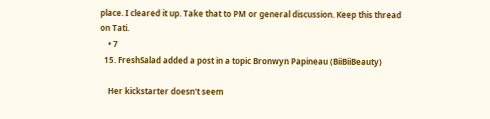place. I cleared it up. Take that to PM or general discussion. Keep this thread on Tati.
    • 7
  15. FreshSalad added a post in a topic Bronwyn Papineau (BiiBiiBeauty)

    Her kickstarter doesn't seem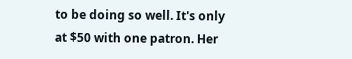to be doing so well. It's only at $50 with one patron. Her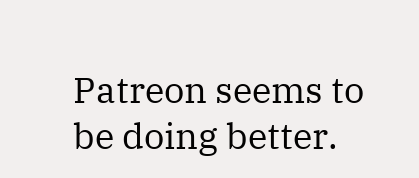Patreon seems to be doing better.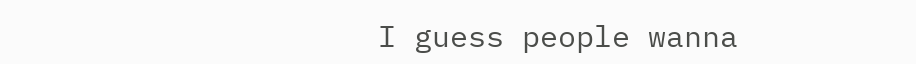I guess people wanna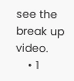see the break up video.
    • 1